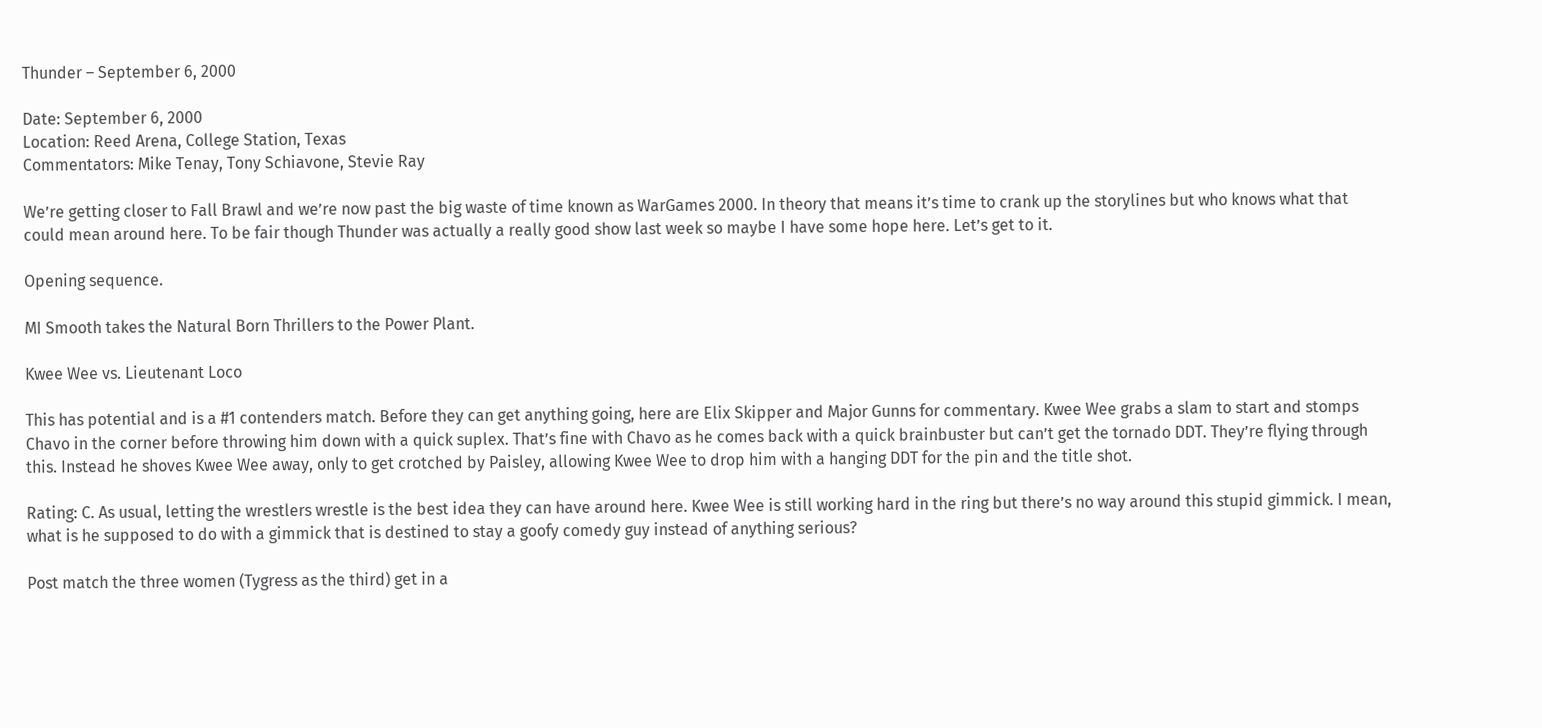Thunder – September 6, 2000

Date: September 6, 2000
Location: Reed Arena, College Station, Texas
Commentators: Mike Tenay, Tony Schiavone, Stevie Ray

We’re getting closer to Fall Brawl and we’re now past the big waste of time known as WarGames 2000. In theory that means it’s time to crank up the storylines but who knows what that could mean around here. To be fair though Thunder was actually a really good show last week so maybe I have some hope here. Let’s get to it.

Opening sequence.

MI Smooth takes the Natural Born Thrillers to the Power Plant.

Kwee Wee vs. Lieutenant Loco

This has potential and is a #1 contenders match. Before they can get anything going, here are Elix Skipper and Major Gunns for commentary. Kwee Wee grabs a slam to start and stomps Chavo in the corner before throwing him down with a quick suplex. That’s fine with Chavo as he comes back with a quick brainbuster but can’t get the tornado DDT. They’re flying through this. Instead he shoves Kwee Wee away, only to get crotched by Paisley, allowing Kwee Wee to drop him with a hanging DDT for the pin and the title shot.

Rating: C. As usual, letting the wrestlers wrestle is the best idea they can have around here. Kwee Wee is still working hard in the ring but there’s no way around this stupid gimmick. I mean, what is he supposed to do with a gimmick that is destined to stay a goofy comedy guy instead of anything serious?

Post match the three women (Tygress as the third) get in a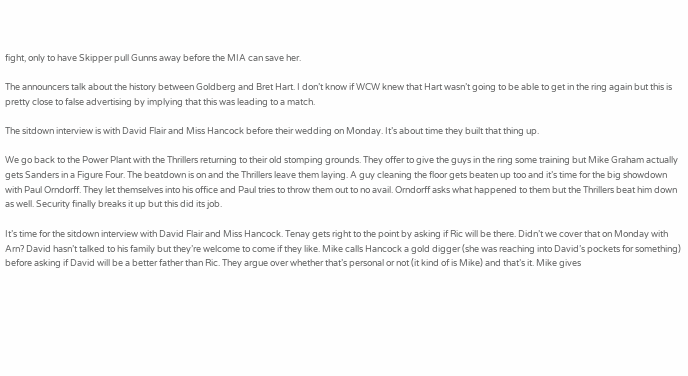fight, only to have Skipper pull Gunns away before the MIA can save her.

The announcers talk about the history between Goldberg and Bret Hart. I don’t know if WCW knew that Hart wasn’t going to be able to get in the ring again but this is pretty close to false advertising by implying that this was leading to a match.

The sitdown interview is with David Flair and Miss Hancock before their wedding on Monday. It’s about time they built that thing up.

We go back to the Power Plant with the Thrillers returning to their old stomping grounds. They offer to give the guys in the ring some training but Mike Graham actually gets Sanders in a Figure Four. The beatdown is on and the Thrillers leave them laying. A guy cleaning the floor gets beaten up too and it’s time for the big showdown with Paul Orndorff. They let themselves into his office and Paul tries to throw them out to no avail. Orndorff asks what happened to them but the Thrillers beat him down as well. Security finally breaks it up but this did its job.

It’s time for the sitdown interview with David Flair and Miss Hancock. Tenay gets right to the point by asking if Ric will be there. Didn’t we cover that on Monday with Arn? David hasn’t talked to his family but they’re welcome to come if they like. Mike calls Hancock a gold digger (she was reaching into David’s pockets for something) before asking if David will be a better father than Ric. They argue over whether that’s personal or not (it kind of is Mike) and that’s it. Mike gives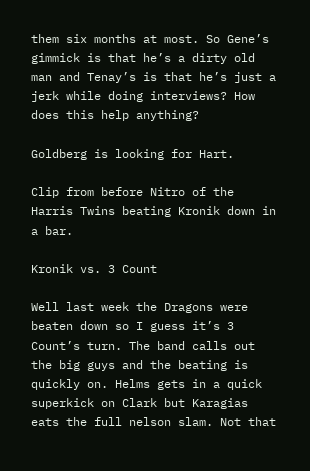them six months at most. So Gene’s gimmick is that he’s a dirty old man and Tenay’s is that he’s just a jerk while doing interviews? How does this help anything?

Goldberg is looking for Hart.

Clip from before Nitro of the Harris Twins beating Kronik down in a bar.

Kronik vs. 3 Count

Well last week the Dragons were beaten down so I guess it’s 3 Count’s turn. The band calls out the big guys and the beating is quickly on. Helms gets in a quick superkick on Clark but Karagias eats the full nelson slam. Not that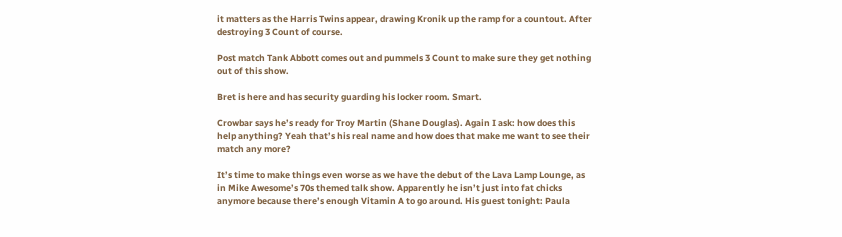it matters as the Harris Twins appear, drawing Kronik up the ramp for a countout. After destroying 3 Count of course.

Post match Tank Abbott comes out and pummels 3 Count to make sure they get nothing out of this show.

Bret is here and has security guarding his locker room. Smart.

Crowbar says he’s ready for Troy Martin (Shane Douglas). Again I ask: how does this help anything? Yeah that’s his real name and how does that make me want to see their match any more?

It’s time to make things even worse as we have the debut of the Lava Lamp Lounge, as in Mike Awesome’s 70s themed talk show. Apparently he isn’t just into fat chicks anymore because there’s enough Vitamin A to go around. His guest tonight: Paula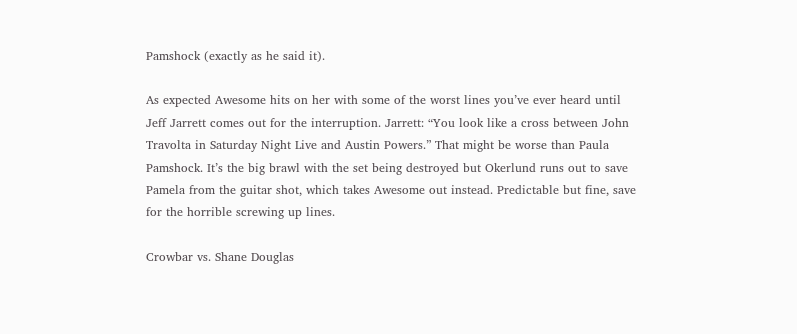Pamshock (exactly as he said it).

As expected Awesome hits on her with some of the worst lines you’ve ever heard until Jeff Jarrett comes out for the interruption. Jarrett: “You look like a cross between John Travolta in Saturday Night Live and Austin Powers.” That might be worse than Paula Pamshock. It’s the big brawl with the set being destroyed but Okerlund runs out to save Pamela from the guitar shot, which takes Awesome out instead. Predictable but fine, save for the horrible screwing up lines.

Crowbar vs. Shane Douglas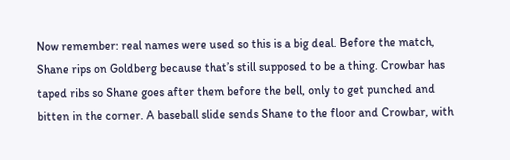Now remember: real names were used so this is a big deal. Before the match, Shane rips on Goldberg because that’s still supposed to be a thing. Crowbar has taped ribs so Shane goes after them before the bell, only to get punched and bitten in the corner. A baseball slide sends Shane to the floor and Crowbar, with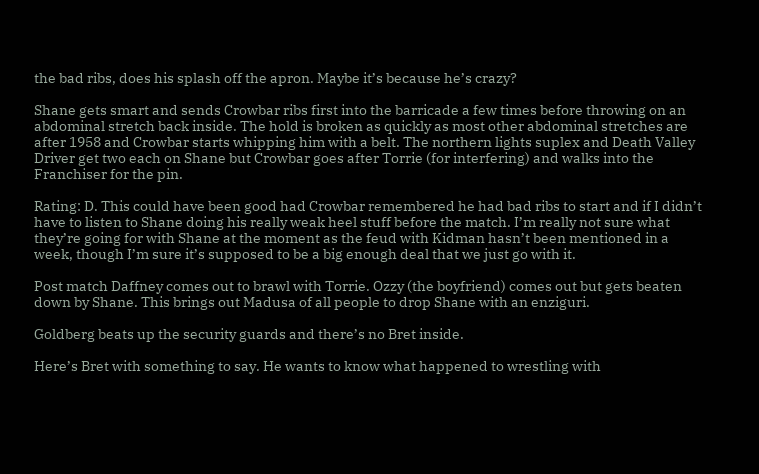the bad ribs, does his splash off the apron. Maybe it’s because he’s crazy?

Shane gets smart and sends Crowbar ribs first into the barricade a few times before throwing on an abdominal stretch back inside. The hold is broken as quickly as most other abdominal stretches are after 1958 and Crowbar starts whipping him with a belt. The northern lights suplex and Death Valley Driver get two each on Shane but Crowbar goes after Torrie (for interfering) and walks into the Franchiser for the pin.

Rating: D. This could have been good had Crowbar remembered he had bad ribs to start and if I didn’t have to listen to Shane doing his really weak heel stuff before the match. I’m really not sure what they’re going for with Shane at the moment as the feud with Kidman hasn’t been mentioned in a week, though I’m sure it’s supposed to be a big enough deal that we just go with it.

Post match Daffney comes out to brawl with Torrie. Ozzy (the boyfriend) comes out but gets beaten down by Shane. This brings out Madusa of all people to drop Shane with an enziguri.

Goldberg beats up the security guards and there’s no Bret inside.

Here’s Bret with something to say. He wants to know what happened to wrestling with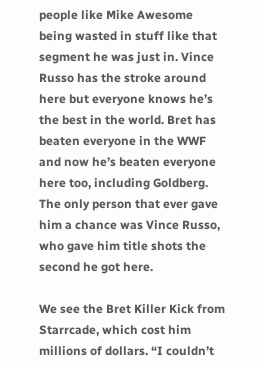people like Mike Awesome being wasted in stuff like that segment he was just in. Vince Russo has the stroke around here but everyone knows he’s the best in the world. Bret has beaten everyone in the WWF and now he’s beaten everyone here too, including Goldberg. The only person that ever gave him a chance was Vince Russo, who gave him title shots the second he got here.

We see the Bret Killer Kick from Starrcade, which cost him millions of dollars. “I couldn’t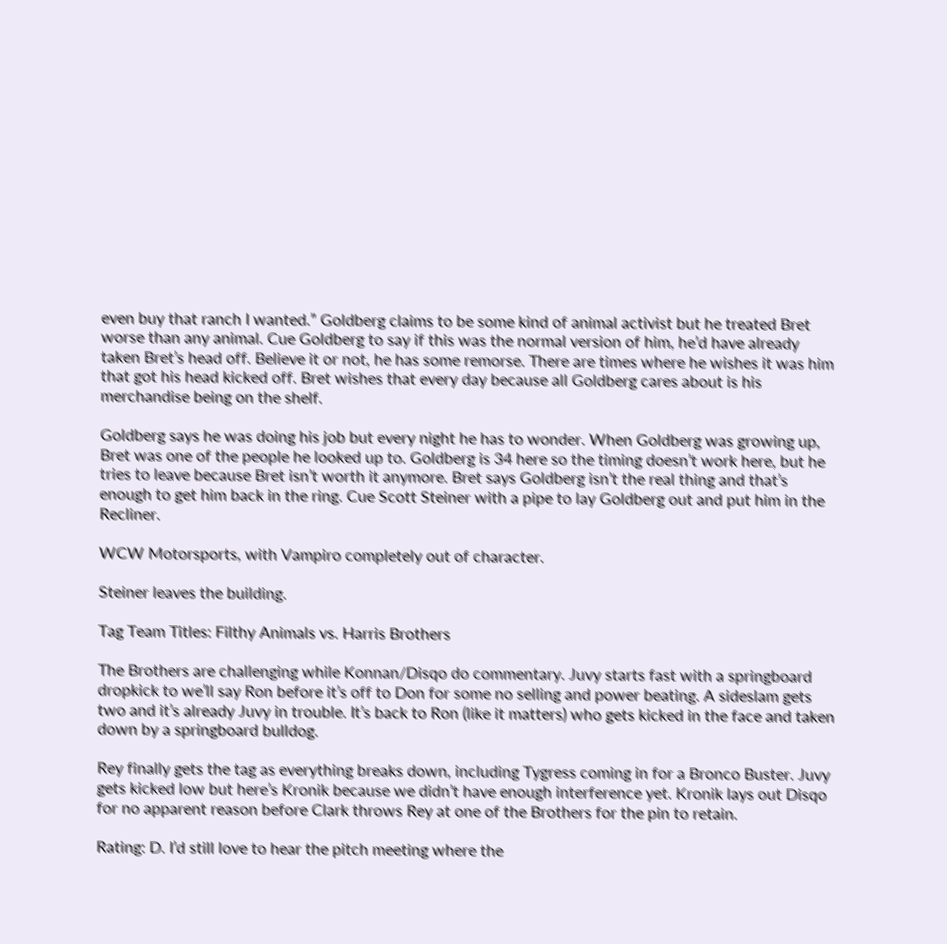even buy that ranch I wanted.” Goldberg claims to be some kind of animal activist but he treated Bret worse than any animal. Cue Goldberg to say if this was the normal version of him, he’d have already taken Bret’s head off. Believe it or not, he has some remorse. There are times where he wishes it was him that got his head kicked off. Bret wishes that every day because all Goldberg cares about is his merchandise being on the shelf.

Goldberg says he was doing his job but every night he has to wonder. When Goldberg was growing up, Bret was one of the people he looked up to. Goldberg is 34 here so the timing doesn’t work here, but he tries to leave because Bret isn’t worth it anymore. Bret says Goldberg isn’t the real thing and that’s enough to get him back in the ring. Cue Scott Steiner with a pipe to lay Goldberg out and put him in the Recliner.

WCW Motorsports, with Vampiro completely out of character.

Steiner leaves the building.

Tag Team Titles: Filthy Animals vs. Harris Brothers

The Brothers are challenging while Konnan/Disqo do commentary. Juvy starts fast with a springboard dropkick to we’ll say Ron before it’s off to Don for some no selling and power beating. A sideslam gets two and it’s already Juvy in trouble. It’s back to Ron (like it matters) who gets kicked in the face and taken down by a springboard bulldog.

Rey finally gets the tag as everything breaks down, including Tygress coming in for a Bronco Buster. Juvy gets kicked low but here’s Kronik because we didn’t have enough interference yet. Kronik lays out Disqo for no apparent reason before Clark throws Rey at one of the Brothers for the pin to retain.

Rating: D. I’d still love to hear the pitch meeting where the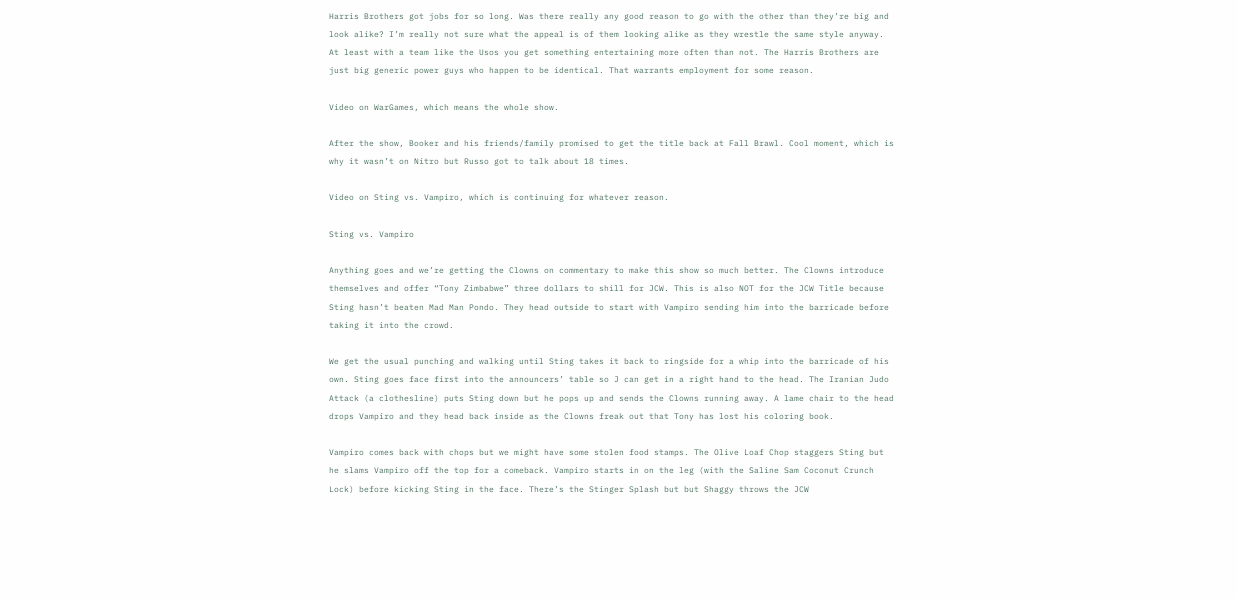Harris Brothers got jobs for so long. Was there really any good reason to go with the other than they’re big and look alike? I’m really not sure what the appeal is of them looking alike as they wrestle the same style anyway. At least with a team like the Usos you get something entertaining more often than not. The Harris Brothers are just big generic power guys who happen to be identical. That warrants employment for some reason.

Video on WarGames, which means the whole show.

After the show, Booker and his friends/family promised to get the title back at Fall Brawl. Cool moment, which is why it wasn’t on Nitro but Russo got to talk about 18 times.

Video on Sting vs. Vampiro, which is continuing for whatever reason.

Sting vs. Vampiro

Anything goes and we’re getting the Clowns on commentary to make this show so much better. The Clowns introduce themselves and offer “Tony Zimbabwe” three dollars to shill for JCW. This is also NOT for the JCW Title because Sting hasn’t beaten Mad Man Pondo. They head outside to start with Vampiro sending him into the barricade before taking it into the crowd.

We get the usual punching and walking until Sting takes it back to ringside for a whip into the barricade of his own. Sting goes face first into the announcers’ table so J can get in a right hand to the head. The Iranian Judo Attack (a clothesline) puts Sting down but he pops up and sends the Clowns running away. A lame chair to the head drops Vampiro and they head back inside as the Clowns freak out that Tony has lost his coloring book.

Vampiro comes back with chops but we might have some stolen food stamps. The Olive Loaf Chop staggers Sting but he slams Vampiro off the top for a comeback. Vampiro starts in on the leg (with the Saline Sam Coconut Crunch Lock) before kicking Sting in the face. There’s the Stinger Splash but but Shaggy throws the JCW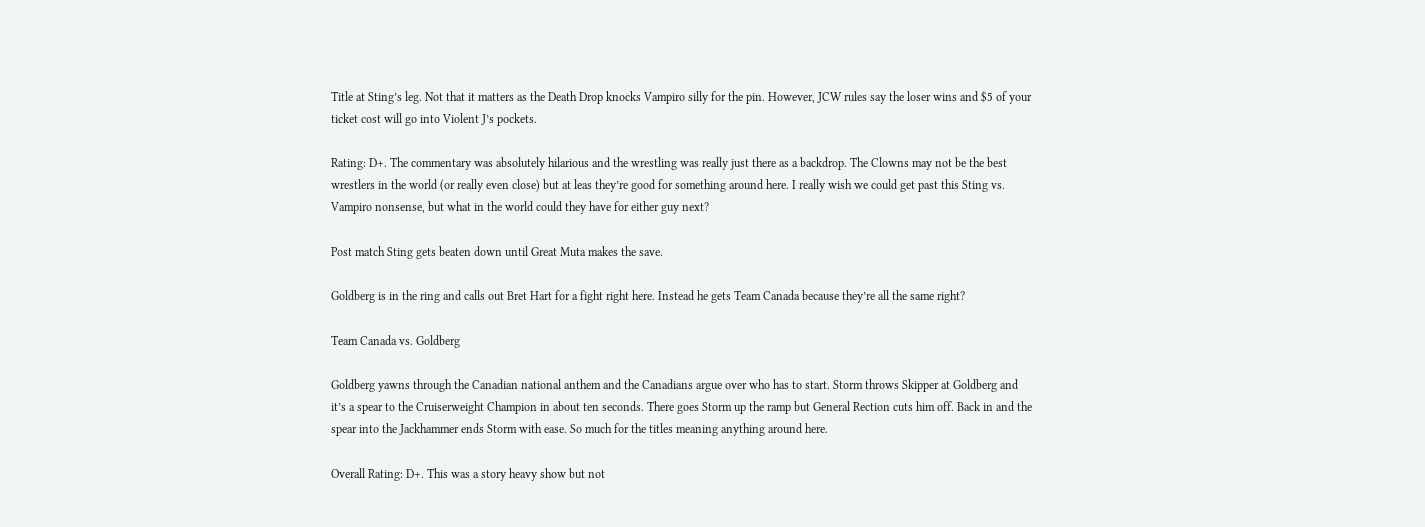Title at Sting’s leg. Not that it matters as the Death Drop knocks Vampiro silly for the pin. However, JCW rules say the loser wins and $5 of your ticket cost will go into Violent J’s pockets.

Rating: D+. The commentary was absolutely hilarious and the wrestling was really just there as a backdrop. The Clowns may not be the best wrestlers in the world (or really even close) but at leas they’re good for something around here. I really wish we could get past this Sting vs. Vampiro nonsense, but what in the world could they have for either guy next?

Post match Sting gets beaten down until Great Muta makes the save.

Goldberg is in the ring and calls out Bret Hart for a fight right here. Instead he gets Team Canada because they’re all the same right?

Team Canada vs. Goldberg

Goldberg yawns through the Canadian national anthem and the Canadians argue over who has to start. Storm throws Skipper at Goldberg and it’s a spear to the Cruiserweight Champion in about ten seconds. There goes Storm up the ramp but General Rection cuts him off. Back in and the spear into the Jackhammer ends Storm with ease. So much for the titles meaning anything around here.

Overall Rating: D+. This was a story heavy show but not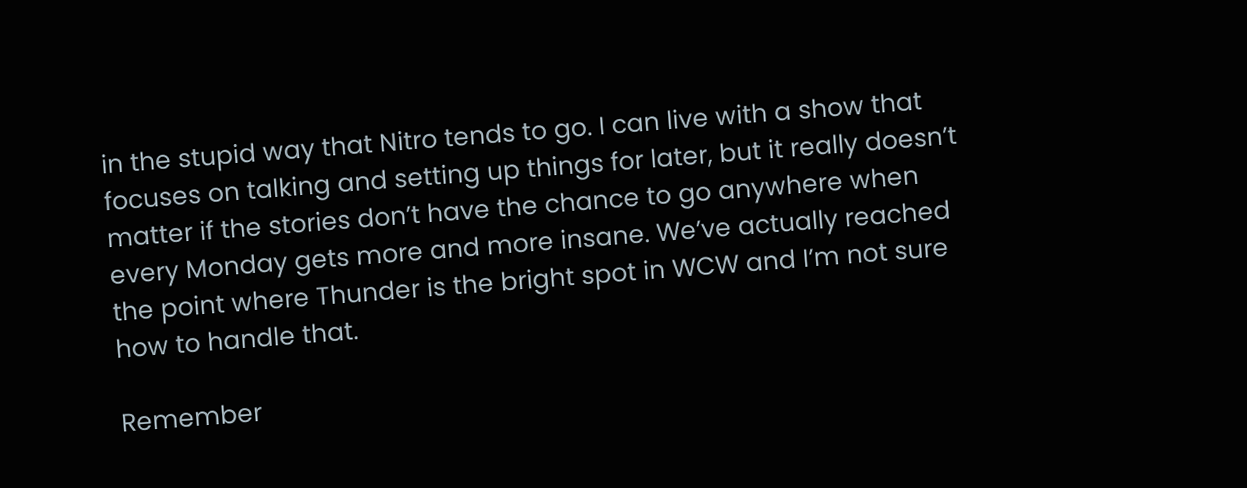in the stupid way that Nitro tends to go. I can live with a show that focuses on talking and setting up things for later, but it really doesn’t matter if the stories don’t have the chance to go anywhere when every Monday gets more and more insane. We’ve actually reached the point where Thunder is the bright spot in WCW and I’m not sure how to handle that.

Remember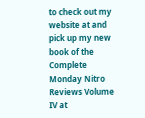to check out my website at and pick up my new book of the Complete Monday Nitro Reviews Volume IV at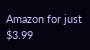Amazon for just $3.99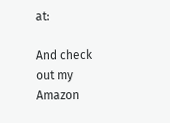at:

And check out my Amazon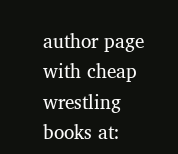author page with cheap wrestling books at: